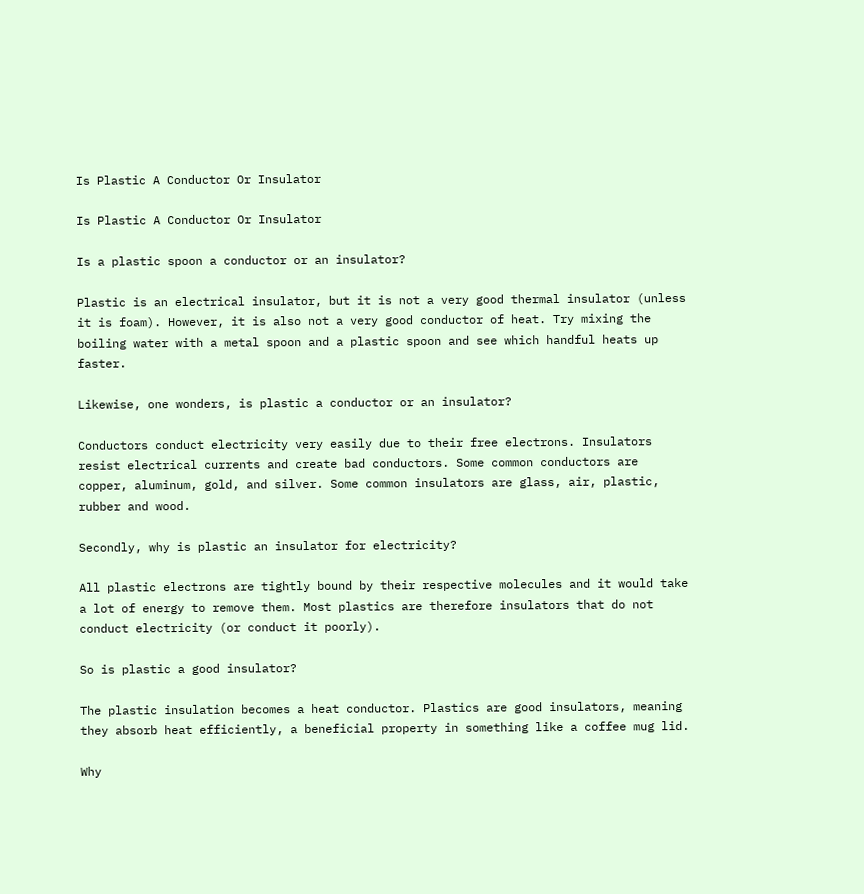Is Plastic A Conductor Or Insulator

Is Plastic A Conductor Or Insulator

Is a plastic spoon a conductor or an insulator?

Plastic is an electrical insulator, but it is not a very good thermal insulator (unless it is foam). However, it is also not a very good conductor of heat. Try mixing the boiling water with a metal spoon and a plastic spoon and see which handful heats up faster.

Likewise, one wonders, is plastic a conductor or an insulator?

Conductors conduct electricity very easily due to their free electrons. Insulators resist electrical currents and create bad conductors. Some common conductors are copper, aluminum, gold, and silver. Some common insulators are glass, air, plastic, rubber and wood.

Secondly, why is plastic an insulator for electricity?

All plastic electrons are tightly bound by their respective molecules and it would take a lot of energy to remove them. Most plastics are therefore insulators that do not conduct electricity (or conduct it poorly).

So is plastic a good insulator?

The plastic insulation becomes a heat conductor. Plastics are good insulators, meaning they absorb heat efficiently, a beneficial property in something like a coffee mug lid.

Why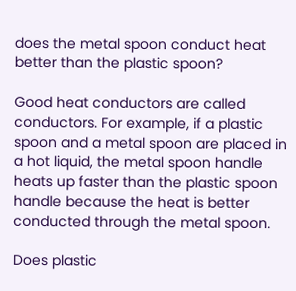does the metal spoon conduct heat better than the plastic spoon?

Good heat conductors are called conductors. For example, if a plastic spoon and a metal spoon are placed in a hot liquid, the metal spoon handle heats up faster than the plastic spoon handle because the heat is better conducted through the metal spoon.

Does plastic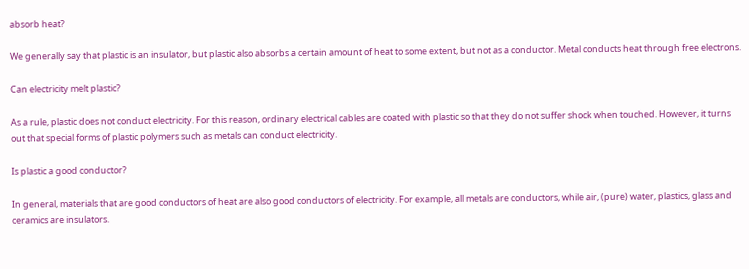absorb heat?

We generally say that plastic is an insulator, but plastic also absorbs a certain amount of heat to some extent, but not as a conductor. Metal conducts heat through free electrons.

Can electricity melt plastic?

As a rule, plastic does not conduct electricity. For this reason, ordinary electrical cables are coated with plastic so that they do not suffer shock when touched. However, it turns out that special forms of plastic polymers such as metals can conduct electricity.

Is plastic a good conductor?

In general, materials that are good conductors of heat are also good conductors of electricity. For example, all metals are conductors, while air, (pure) water, plastics, glass and ceramics are insulators.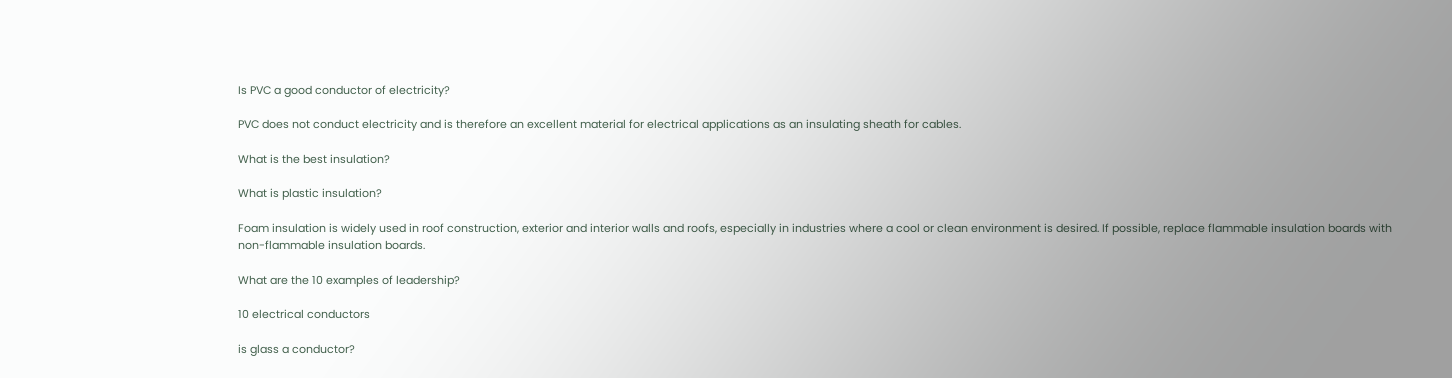Is PVC a good conductor of electricity?

PVC does not conduct electricity and is therefore an excellent material for electrical applications as an insulating sheath for cables.

What is the best insulation?

What is plastic insulation?

Foam insulation is widely used in roof construction, exterior and interior walls and roofs, especially in industries where a cool or clean environment is desired. If possible, replace flammable insulation boards with non-flammable insulation boards.

What are the 10 examples of leadership?

10 electrical conductors

is glass a conductor?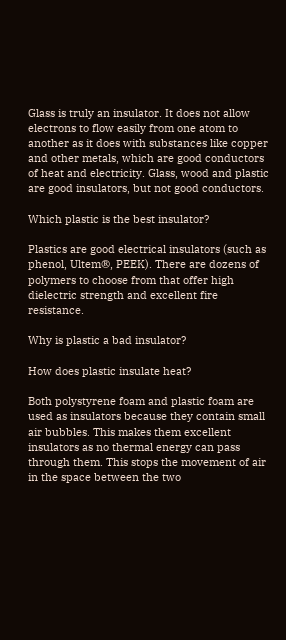Glass is truly an insulator. It does not allow electrons to flow easily from one atom to another as it does with substances like copper and other metals, which are good conductors of heat and electricity. Glass, wood and plastic are good insulators, but not good conductors.

Which plastic is the best insulator?

Plastics are good electrical insulators (such as phenol, Ultem®, PEEK). There are dozens of polymers to choose from that offer high dielectric strength and excellent fire resistance.

Why is plastic a bad insulator?

How does plastic insulate heat?

Both polystyrene foam and plastic foam are used as insulators because they contain small air bubbles. This makes them excellent insulators as no thermal energy can pass through them. This stops the movement of air in the space between the two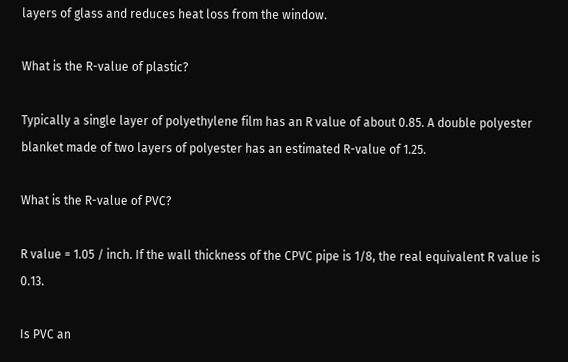layers of glass and reduces heat loss from the window.

What is the R-value of plastic?

Typically a single layer of polyethylene film has an R value of about 0.85. A double polyester blanket made of two layers of polyester has an estimated R-value of 1.25.

What is the R-value of PVC?

R value = 1.05 / inch. If the wall thickness of the CPVC pipe is 1/8, the real equivalent R value is 0.13.

Is PVC an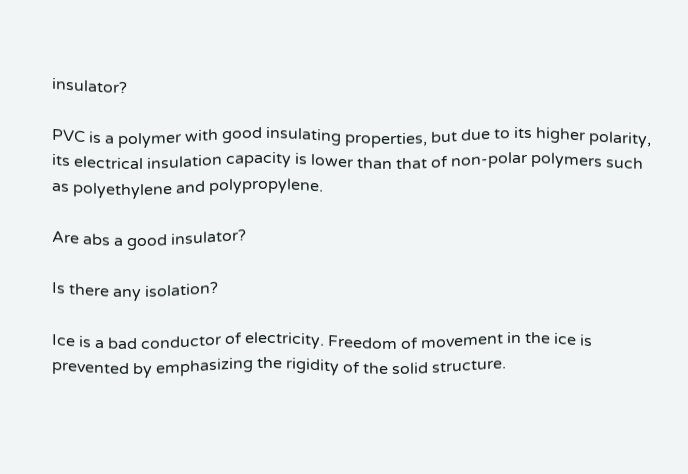insulator?

PVC is a polymer with good insulating properties, but due to its higher polarity, its electrical insulation capacity is lower than that of non-polar polymers such as polyethylene and polypropylene.

Are abs a good insulator?

Is there any isolation?

Ice is a bad conductor of electricity. Freedom of movement in the ice is prevented by emphasizing the rigidity of the solid structure.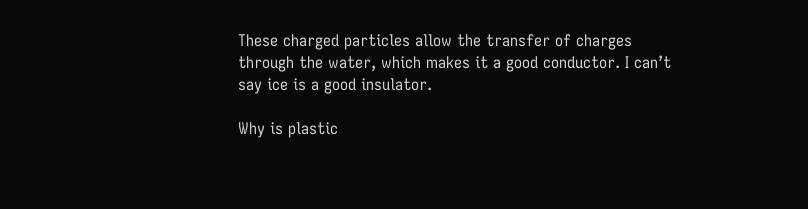These charged particles allow the transfer of charges through the water, which makes it a good conductor. I can’t say ice is a good insulator.

Why is plastic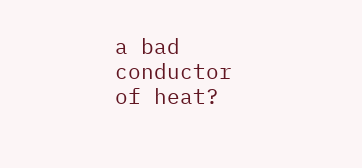a bad conductor of heat?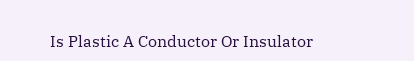Is Plastic A Conductor Or Insulator